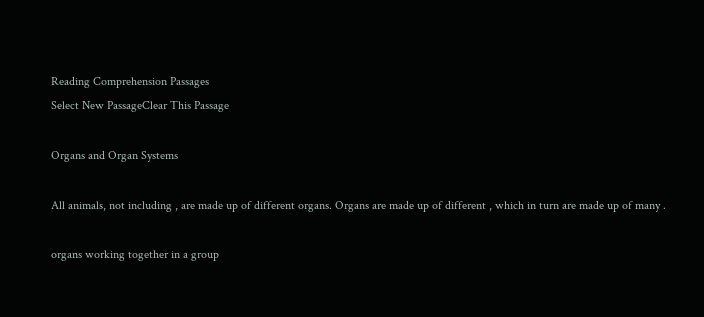Reading Comprehension Passages
Select New PassageClear This Passage

Organs and Organ Systems

All animals, not including , are made up of different organs. Organs are made up of different , which in turn are made up of many .

organs working together in a group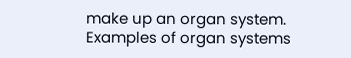make up an organ system. Examples of organ systems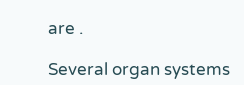are .

Several organ systems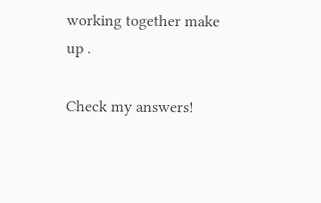working together make up .

Check my answers!